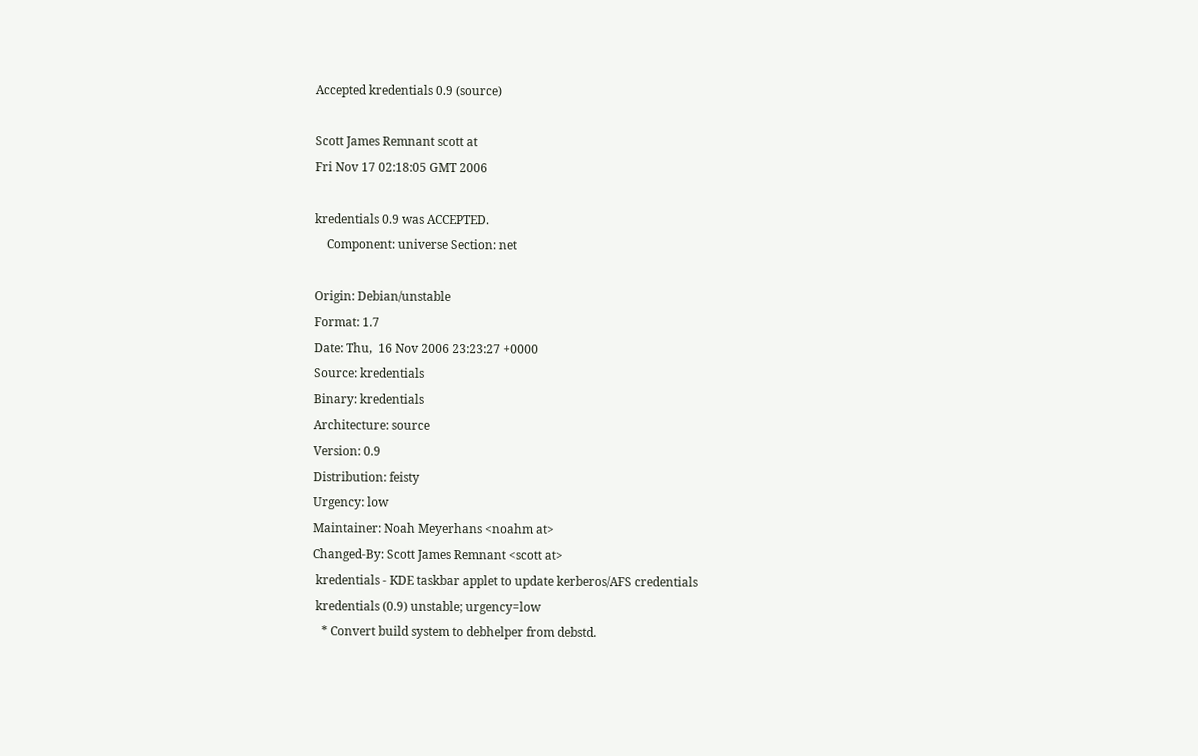Accepted kredentials 0.9 (source)

Scott James Remnant scott at
Fri Nov 17 02:18:05 GMT 2006

kredentials 0.9 was ACCEPTED.
    Component: universe Section: net

Origin: Debian/unstable
Format: 1.7
Date: Thu,  16 Nov 2006 23:23:27 +0000
Source: kredentials
Binary: kredentials
Architecture: source
Version: 0.9
Distribution: feisty
Urgency: low
Maintainer: Noah Meyerhans <noahm at>
Changed-By: Scott James Remnant <scott at>
 kredentials - KDE taskbar applet to update kerberos/AFS credentials
 kredentials (0.9) unstable; urgency=low
   * Convert build system to debhelper from debstd.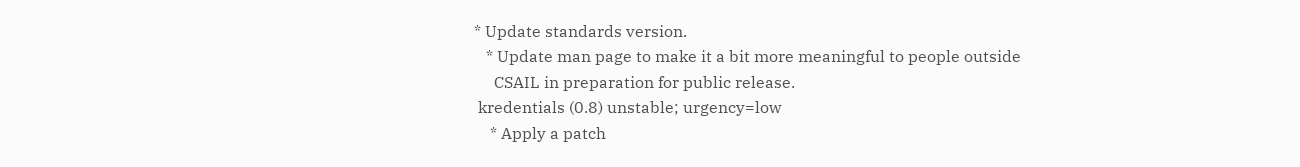* Update standards version.
   * Update man page to make it a bit more meaningful to people outside
     CSAIL in preparation for public release.
 kredentials (0.8) unstable; urgency=low
    * Apply a patch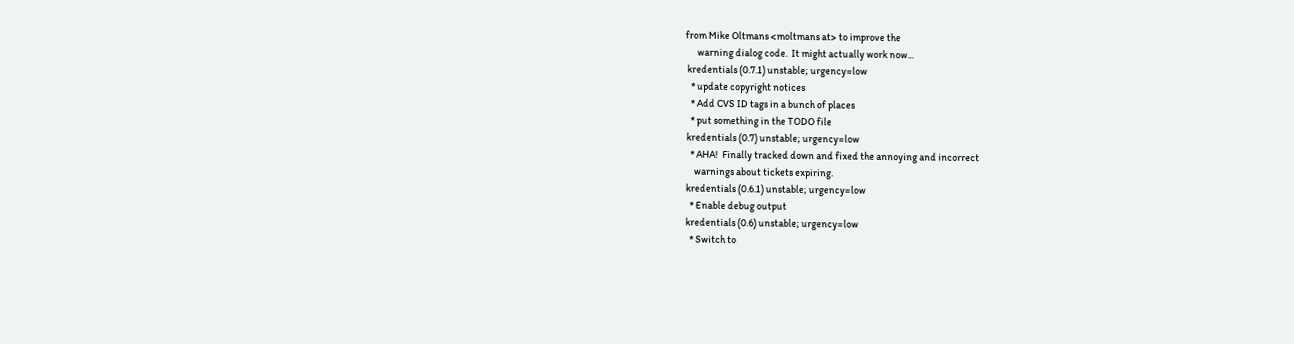from Mike Oltmans <moltmans at> to improve the
      warning dialog code.  It might actually work now...
 kredentials (0.7.1) unstable; urgency=low
   * update copyright notices
   * Add CVS ID tags in a bunch of places
   * put something in the TODO file
 kredentials (0.7) unstable; urgency=low
   * AHA!  Finally tracked down and fixed the annoying and incorrect
     warnings about tickets expiring.
 kredentials (0.6.1) unstable; urgency=low
   * Enable debug output
 kredentials (0.6) unstable; urgency=low
   * Switch to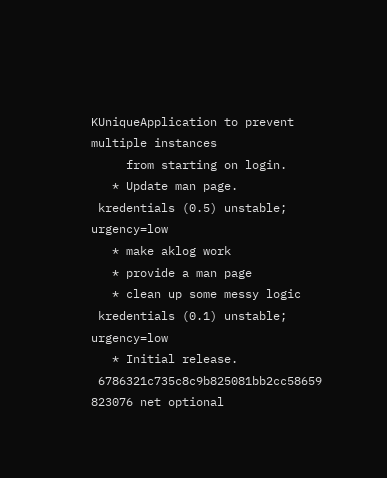KUniqueApplication to prevent multiple instances
     from starting on login.
   * Update man page.
 kredentials (0.5) unstable; urgency=low
   * make aklog work
   * provide a man page
   * clean up some messy logic
 kredentials (0.1) unstable; urgency=low
   * Initial release.
 6786321c735c8c9b825081bb2cc58659 823076 net optional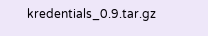kredentials_0.9.tar.gz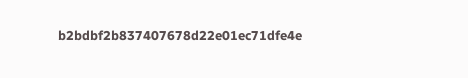b2bdbf2b837407678d22e01ec71dfe4e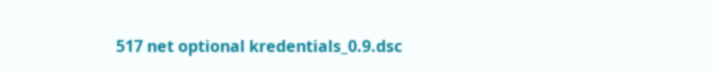517 net optional kredentials_0.9.dsc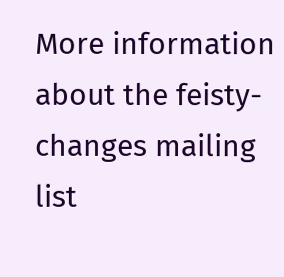More information about the feisty-changes mailing list